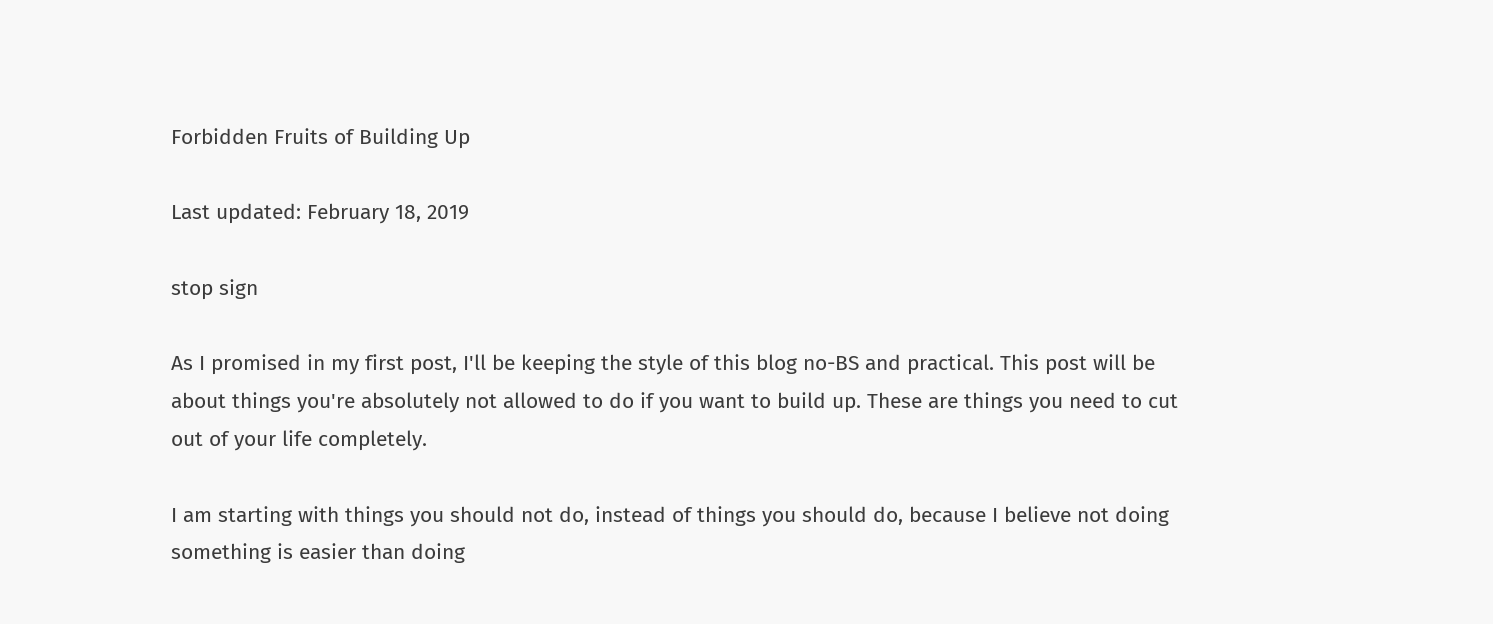Forbidden Fruits of Building Up

Last updated: February 18, 2019

stop sign

As I promised in my first post, I'll be keeping the style of this blog no-BS and practical. This post will be about things you're absolutely not allowed to do if you want to build up. These are things you need to cut out of your life completely.

I am starting with things you should not do, instead of things you should do, because I believe not doing something is easier than doing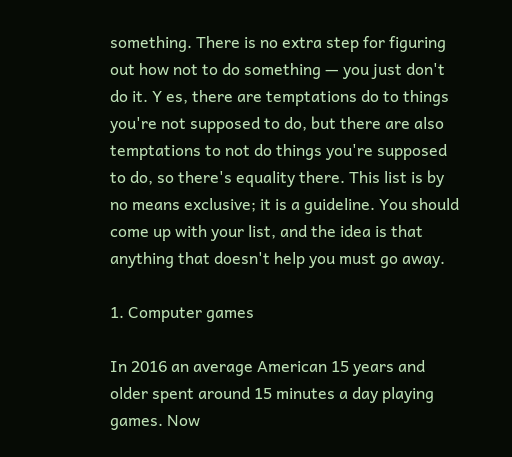something. There is no extra step for figuring out how not to do something — you just don't do it. Y es, there are temptations do to things you're not supposed to do, but there are also temptations to not do things you're supposed to do, so there's equality there. This list is by no means exclusive; it is a guideline. You should come up with your list, and the idea is that anything that doesn't help you must go away.

1. Computer games

In 2016 an average American 15 years and older spent around 15 minutes a day playing games. Now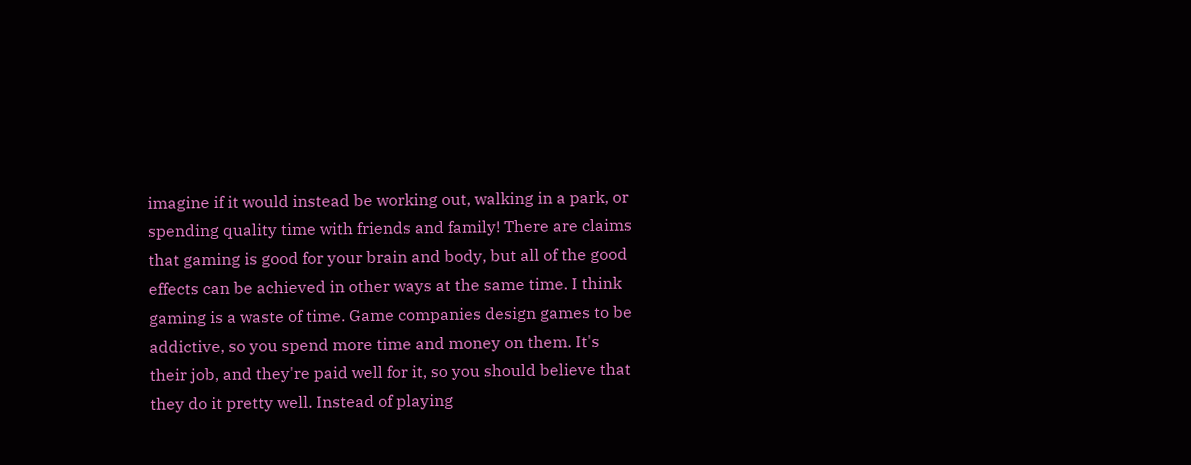imagine if it would instead be working out, walking in a park, or spending quality time with friends and family! There are claims that gaming is good for your brain and body, but all of the good effects can be achieved in other ways at the same time. I think gaming is a waste of time. Game companies design games to be addictive, so you spend more time and money on them. It's their job, and they're paid well for it, so you should believe that they do it pretty well. Instead of playing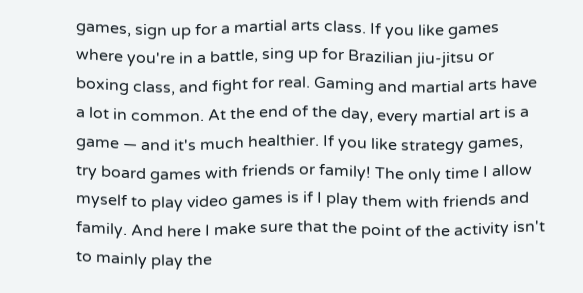games, sign up for a martial arts class. If you like games where you're in a battle, sing up for Brazilian jiu-jitsu or boxing class, and fight for real. Gaming and martial arts have a lot in common. At the end of the day, every martial art is a game — and it's much healthier. If you like strategy games, try board games with friends or family! The only time I allow myself to play video games is if I play them with friends and family. And here I make sure that the point of the activity isn't to mainly play the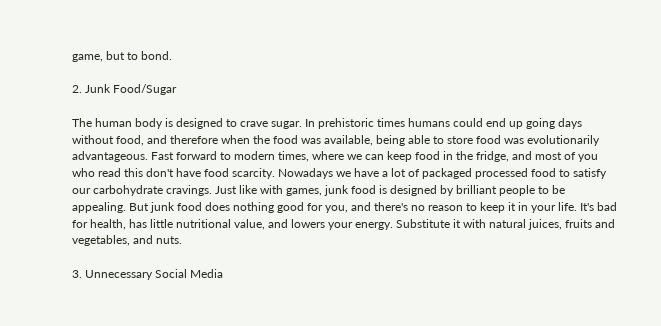game, but to bond.

2. Junk Food/Sugar

The human body is designed to crave sugar. In prehistoric times humans could end up going days without food, and therefore when the food was available, being able to store food was evolutionarily advantageous. Fast forward to modern times, where we can keep food in the fridge, and most of you who read this don't have food scarcity. Nowadays we have a lot of packaged processed food to satisfy our carbohydrate cravings. Just like with games, junk food is designed by brilliant people to be appealing. But junk food does nothing good for you, and there's no reason to keep it in your life. It's bad for health, has little nutritional value, and lowers your energy. Substitute it with natural juices, fruits and vegetables, and nuts.

3. Unnecessary Social Media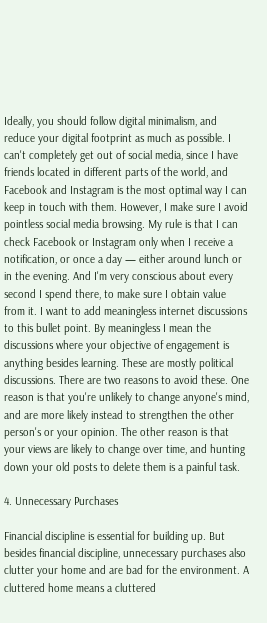Ideally, you should follow digital minimalism, and reduce your digital footprint as much as possible. I can't completely get out of social media, since I have friends located in different parts of the world, and Facebook and Instagram is the most optimal way I can keep in touch with them. However, I make sure I avoid pointless social media browsing. My rule is that I can check Facebook or Instagram only when I receive a notification, or once a day — either around lunch or in the evening. And I'm very conscious about every second I spend there, to make sure I obtain value from it. I want to add meaningless internet discussions to this bullet point. By meaningless I mean the discussions where your objective of engagement is anything besides learning. These are mostly political discussions. There are two reasons to avoid these. One reason is that you're unlikely to change anyone's mind, and are more likely instead to strengthen the other person's or your opinion. The other reason is that your views are likely to change over time, and hunting down your old posts to delete them is a painful task.

4. Unnecessary Purchases

Financial discipline is essential for building up. But besides financial discipline, unnecessary purchases also clutter your home and are bad for the environment. A cluttered home means a cluttered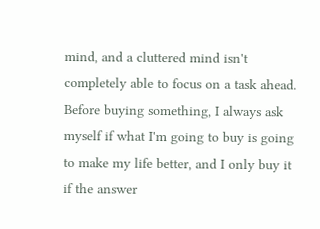mind, and a cluttered mind isn't completely able to focus on a task ahead. Before buying something, I always ask myself if what I'm going to buy is going to make my life better, and I only buy it if the answer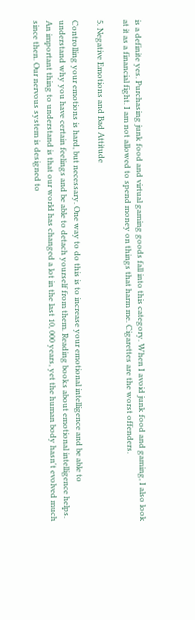is a definite yes. Purchasing junk food and virtual gaming goods fall into this category. When I avoid junk food and gaming, I also look at it as a financial fight. I am not allowed to spend money on things that harm me. Cigarettes are the worst offenders.

5. Negative Emotions and Bad Attitude

Controlling your emotions is hard, but necessary. One way to do this is to increase your emotional intelligence and be able to understand why you have certain feelings and be able to detach yourself from them. Reading books about emotional intelligence helps. An important thing to understand is that our world has changed a lot in the last 10, 000 years, yet the human body hasn't evolved much since then. Our nervous system is designed to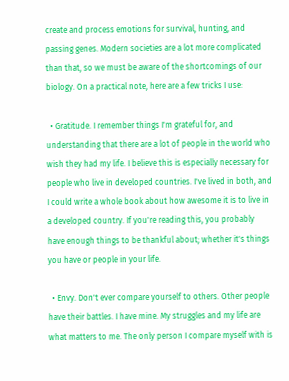create and process emotions for survival, hunting, and passing genes. Modern societies are a lot more complicated than that, so we must be aware of the shortcomings of our biology. On a practical note, here are a few tricks I use:

  • Gratitude. I remember things I'm grateful for, and understanding that there are a lot of people in the world who wish they had my life. I believe this is especially necessary for people who live in developed countries. I've lived in both, and I could write a whole book about how awesome it is to live in a developed country. If you're reading this, you probably have enough things to be thankful about; whether it's things you have or people in your life.

  • Envy. Don't ever compare yourself to others. Other people have their battles. I have mine. My struggles and my life are what matters to me. The only person I compare myself with is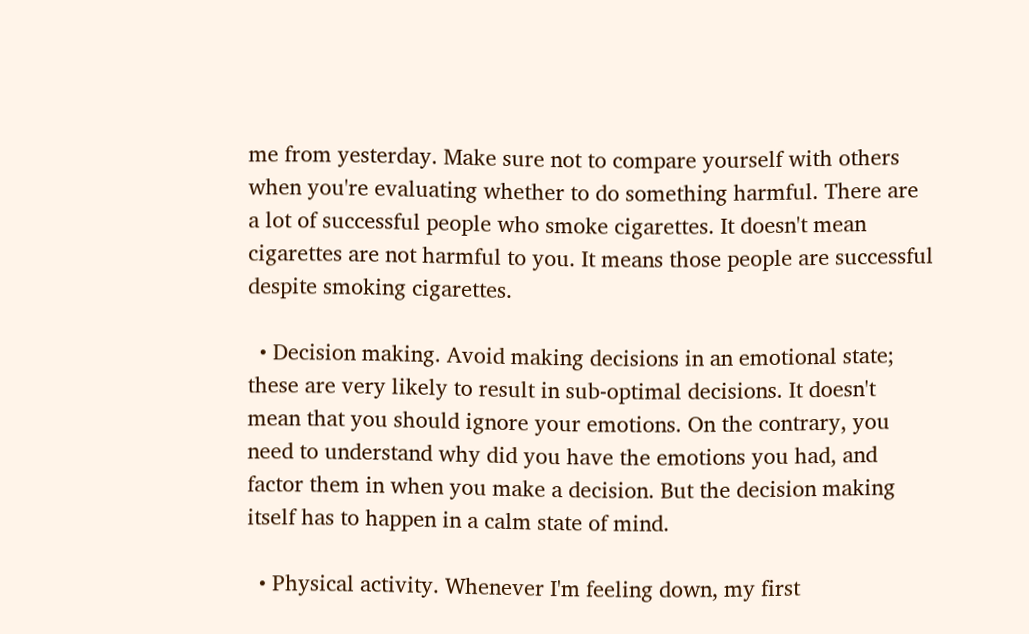me from yesterday. Make sure not to compare yourself with others when you're evaluating whether to do something harmful. There are a lot of successful people who smoke cigarettes. It doesn't mean cigarettes are not harmful to you. It means those people are successful despite smoking cigarettes.

  • Decision making. Avoid making decisions in an emotional state; these are very likely to result in sub-optimal decisions. It doesn't mean that you should ignore your emotions. On the contrary, you need to understand why did you have the emotions you had, and factor them in when you make a decision. But the decision making itself has to happen in a calm state of mind.

  • Physical activity. Whenever I'm feeling down, my first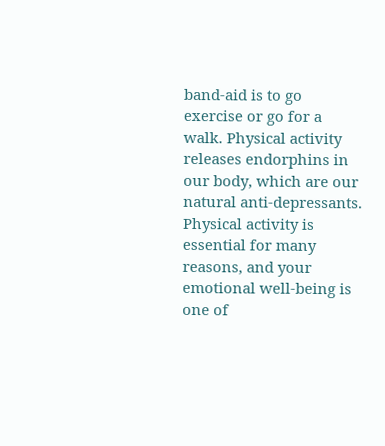band-aid is to go exercise or go for a walk. Physical activity releases endorphins in our body, which are our natural anti-depressants. Physical activity is essential for many reasons, and your emotional well-being is one of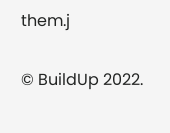them.j

© BuildUp 2022.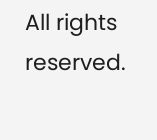All rights reserved.